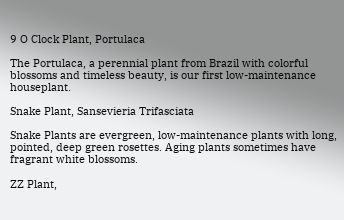9 O Clock Plant, Portulaca

The Portulaca, a perennial plant from Brazil with colorful blossoms and timeless beauty, is our first low-maintenance houseplant.

Snake Plant, Sansevieria Trifasciata

Snake Plants are evergreen, low-maintenance plants with long, pointed, deep green rosettes. Aging plants sometimes have fragrant white blossoms.

ZZ Plant,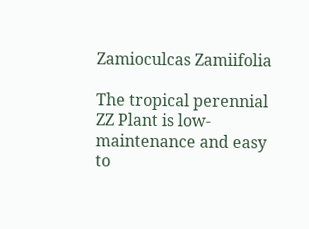Zamioculcas Zamiifolia

The tropical perennial ZZ Plant is low-maintenance and easy to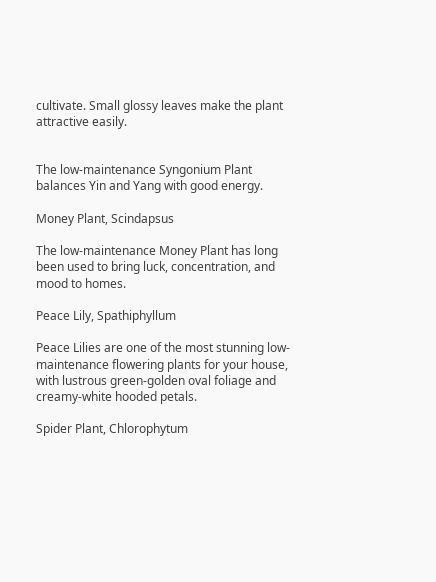cultivate. Small glossy leaves make the plant attractive easily.


The low-maintenance Syngonium Plant balances Yin and Yang with good energy.

Money Plant, Scindapsus

The low-maintenance Money Plant has long been used to bring luck, concentration, and mood to homes.

Peace Lily, Spathiphyllum

Peace Lilies are one of the most stunning low-maintenance flowering plants for your house, with lustrous green-golden oval foliage and creamy-white hooded petals.

Spider Plant, Chlorophytum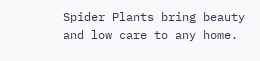Spider Plants bring beauty and low care to any home.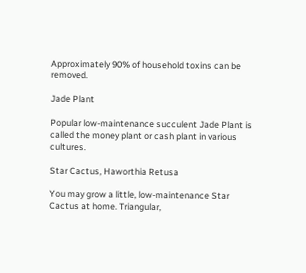Approximately 90% of household toxins can be removed.

Jade Plant

Popular low-maintenance succulent Jade Plant is called the money plant or cash plant in various cultures.

Star Cactus, Haworthia Retusa

You may grow a little, low-maintenance Star Cactus at home. Triangular,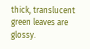thick, translucent green leaves are glossy.